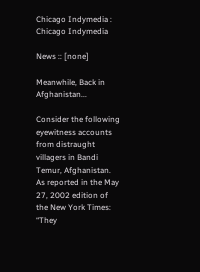Chicago Indymedia :
Chicago Indymedia

News :: [none]

Meanwhile, Back in Afghanistan...

Consider the following eyewitness accounts from distraught villagers in Bandi Temur, Afghanistan. As reported in the May 27, 2002 edition of the New York Times: “They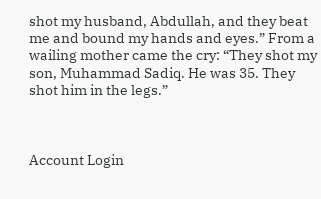shot my husband, Abdullah, and they beat me and bound my hands and eyes.” From a wailing mother came the cry: “They shot my son, Muhammad Sadiq. He was 35. They shot him in the legs.”



Account Login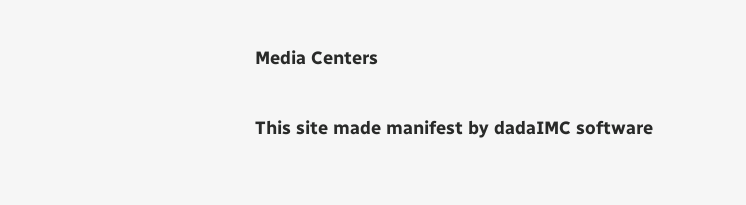Media Centers


This site made manifest by dadaIMC software